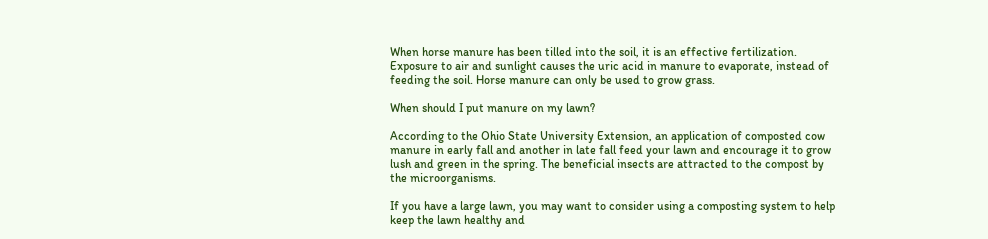When horse manure has been tilled into the soil, it is an effective fertilization. Exposure to air and sunlight causes the uric acid in manure to evaporate, instead of feeding the soil. Horse manure can only be used to grow grass.

When should I put manure on my lawn?

According to the Ohio State University Extension, an application of composted cow manure in early fall and another in late fall feed your lawn and encourage it to grow lush and green in the spring. The beneficial insects are attracted to the compost by the microorganisms.

If you have a large lawn, you may want to consider using a composting system to help keep the lawn healthy and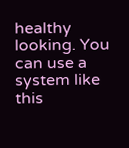healthy looking. You can use a system like this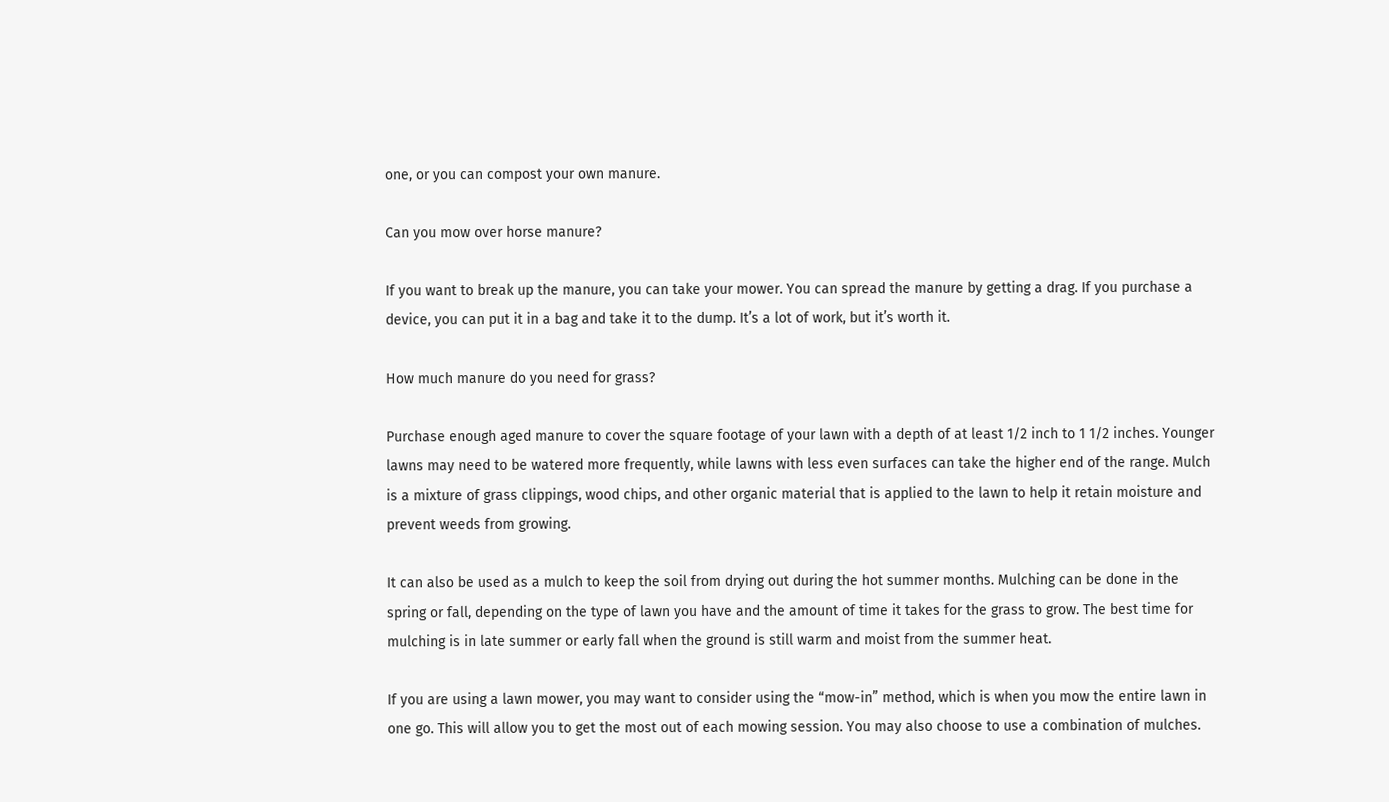one, or you can compost your own manure.

Can you mow over horse manure?

If you want to break up the manure, you can take your mower. You can spread the manure by getting a drag. If you purchase a device, you can put it in a bag and take it to the dump. It’s a lot of work, but it’s worth it.

How much manure do you need for grass?

Purchase enough aged manure to cover the square footage of your lawn with a depth of at least 1/2 inch to 1 1/2 inches. Younger lawns may need to be watered more frequently, while lawns with less even surfaces can take the higher end of the range. Mulch is a mixture of grass clippings, wood chips, and other organic material that is applied to the lawn to help it retain moisture and prevent weeds from growing.

It can also be used as a mulch to keep the soil from drying out during the hot summer months. Mulching can be done in the spring or fall, depending on the type of lawn you have and the amount of time it takes for the grass to grow. The best time for mulching is in late summer or early fall when the ground is still warm and moist from the summer heat.

If you are using a lawn mower, you may want to consider using the “mow-in” method, which is when you mow the entire lawn in one go. This will allow you to get the most out of each mowing session. You may also choose to use a combination of mulches.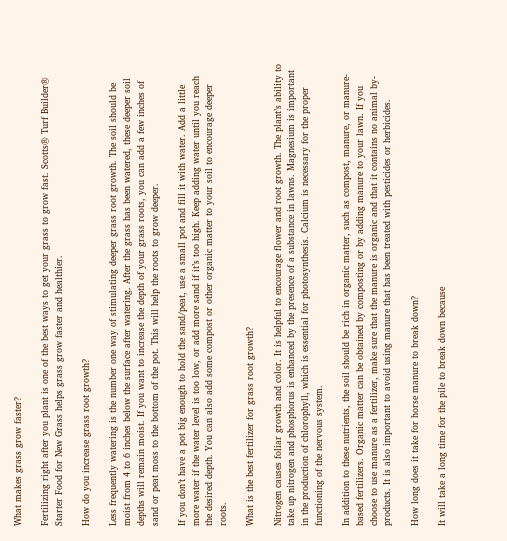What makes grass grow faster?

Fertilizing right after you plant is one of the best ways to get your grass to grow fast. Scotts® Turf Builder® Starter Food for New Grass helps grass grow faster and healthier.

How do you increase grass root growth?

Less frequently watering is the number one way of stimulating deeper grass root growth. The soil should be moist from 4 to 6 inches below the surface after watering. After the grass has been watered, these deeper soil depths will remain moist. If you want to increase the depth of your grass roots, you can add a few inches of sand or peat moss to the bottom of the pot. This will help the roots to grow deeper.

If you don’t have a pot big enough to hold the sand/peat, use a small pot and fill it with water. Add a little more water if the water level is too low, or add more sand if it’s too high. Keep adding water until you reach the desired depth. You can also add some compost or other organic matter to your soil to encourage deeper roots.

What is the best fertilizer for grass root growth?

Nitrogen causes foliar growth and color. It is helpful to encourage flower and root growth. The plant’s ability to take up nitrogen and phosphorus is enhanced by the presence of a substance in lawns. Magnesium is important in the production of chlorophyll, which is essential for photosynthesis. Calcium is necessary for the proper functioning of the nervous system.

In addition to these nutrients, the soil should be rich in organic matter, such as compost, manure, or manure-based fertilizers. Organic matter can be obtained by composting or by adding manure to your lawn. If you choose to use manure as a fertilizer, make sure that the manure is organic and that it contains no animal by-products. It is also important to avoid using manure that has been treated with pesticides or herbicides.

How long does it take for horse manure to break down?

It will take a long time for the pile to break down because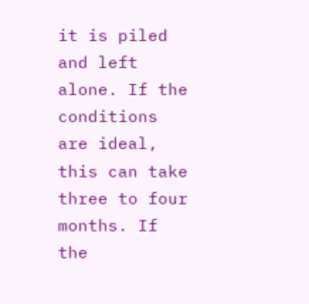it is piled and left alone. If the conditions are ideal, this can take three to four months. If the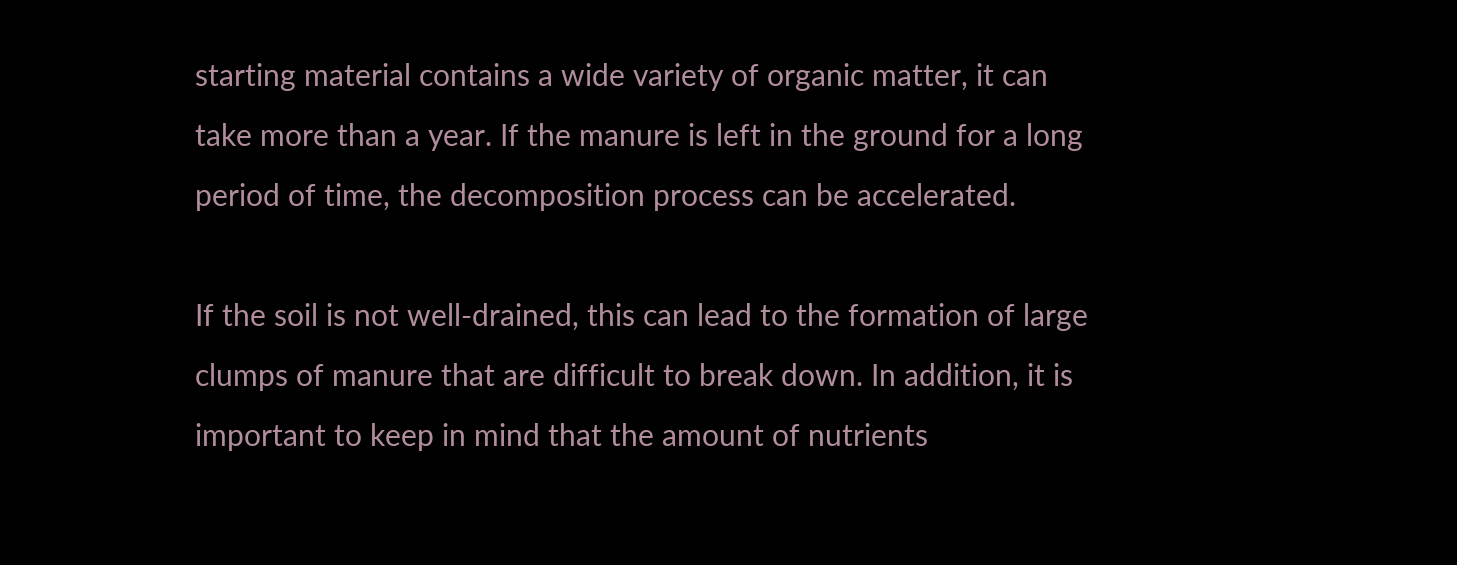starting material contains a wide variety of organic matter, it can take more than a year. If the manure is left in the ground for a long period of time, the decomposition process can be accelerated.

If the soil is not well-drained, this can lead to the formation of large clumps of manure that are difficult to break down. In addition, it is important to keep in mind that the amount of nutrients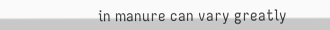in manure can vary greatly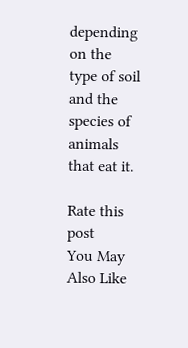depending on the type of soil and the species of animals that eat it.

Rate this post
You May Also Like